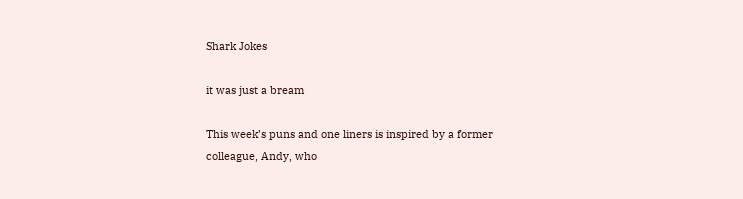Shark Jokes

it was just a bream

This week’s puns and one liners is inspired by a former colleague, Andy, who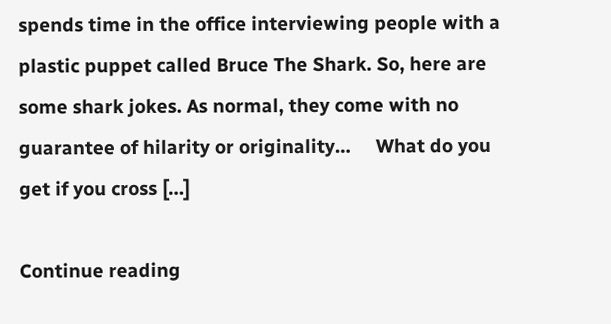spends time in the office interviewing people with a plastic puppet called Bruce The Shark. So, here are some shark jokes. As normal, they come with no guarantee of hilarity or originality…     What do you get if you cross […]

Continue reading